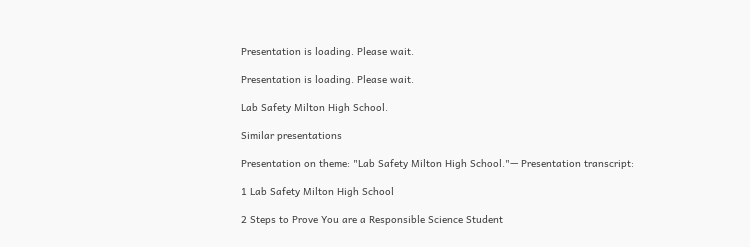Presentation is loading. Please wait.

Presentation is loading. Please wait.

Lab Safety Milton High School.

Similar presentations

Presentation on theme: "Lab Safety Milton High School."— Presentation transcript:

1 Lab Safety Milton High School

2 Steps to Prove You are a Responsible Science Student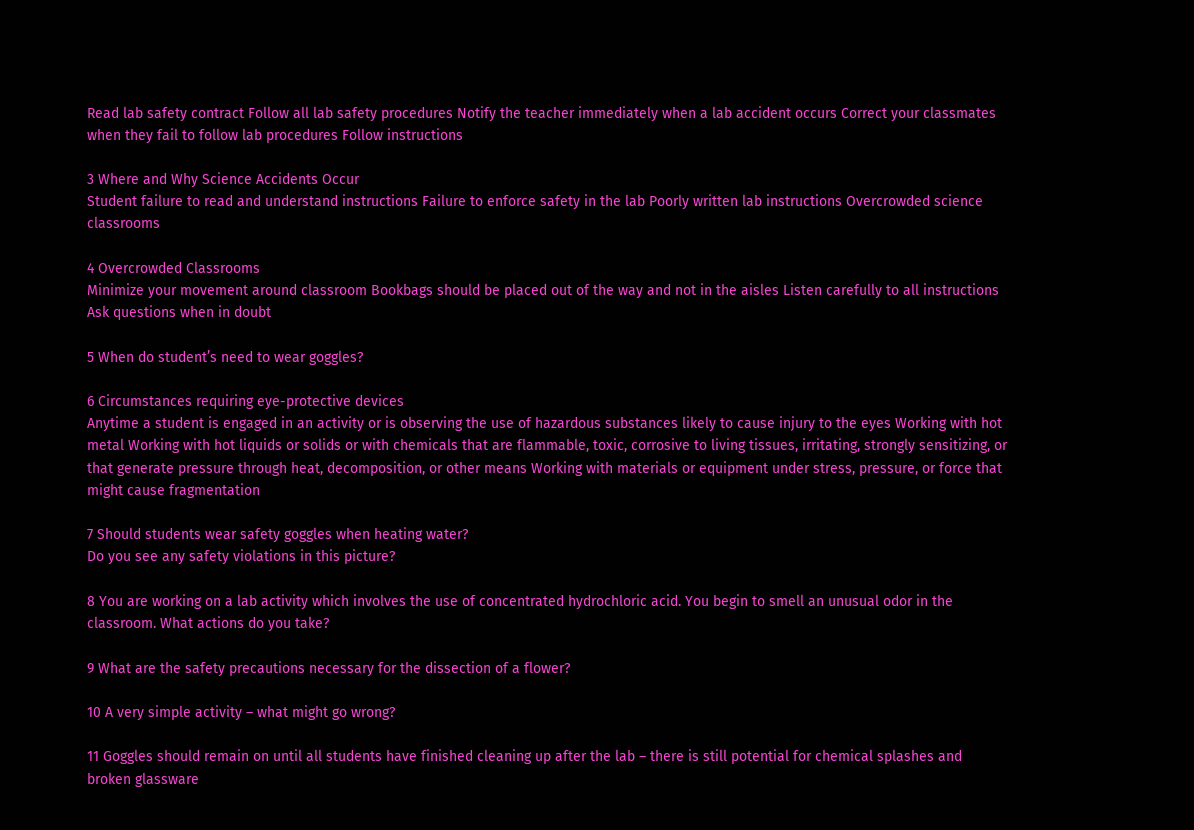Read lab safety contract Follow all lab safety procedures Notify the teacher immediately when a lab accident occurs Correct your classmates when they fail to follow lab procedures Follow instructions

3 Where and Why Science Accidents Occur
Student failure to read and understand instructions Failure to enforce safety in the lab Poorly written lab instructions Overcrowded science classrooms

4 Overcrowded Classrooms
Minimize your movement around classroom Bookbags should be placed out of the way and not in the aisles Listen carefully to all instructions Ask questions when in doubt

5 When do student’s need to wear goggles?

6 Circumstances requiring eye-protective devices
Anytime a student is engaged in an activity or is observing the use of hazardous substances likely to cause injury to the eyes Working with hot metal Working with hot liquids or solids or with chemicals that are flammable, toxic, corrosive to living tissues, irritating, strongly sensitizing, or that generate pressure through heat, decomposition, or other means Working with materials or equipment under stress, pressure, or force that might cause fragmentation

7 Should students wear safety goggles when heating water?
Do you see any safety violations in this picture?

8 You are working on a lab activity which involves the use of concentrated hydrochloric acid. You begin to smell an unusual odor in the classroom. What actions do you take?

9 What are the safety precautions necessary for the dissection of a flower?

10 A very simple activity – what might go wrong?

11 Goggles should remain on until all students have finished cleaning up after the lab – there is still potential for chemical splashes and broken glassware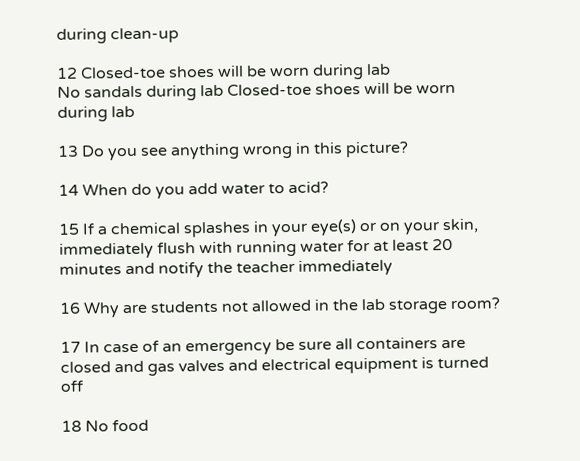during clean-up

12 Closed-toe shoes will be worn during lab
No sandals during lab Closed-toe shoes will be worn during lab

13 Do you see anything wrong in this picture?

14 When do you add water to acid?

15 If a chemical splashes in your eye(s) or on your skin, immediately flush with running water for at least 20 minutes and notify the teacher immediately

16 Why are students not allowed in the lab storage room?

17 In case of an emergency be sure all containers are closed and gas valves and electrical equipment is turned off

18 No food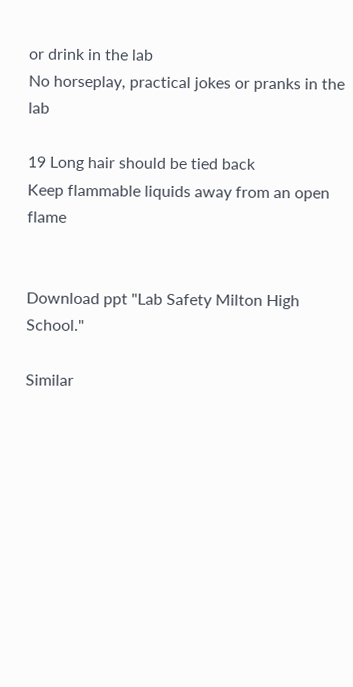or drink in the lab
No horseplay, practical jokes or pranks in the lab

19 Long hair should be tied back
Keep flammable liquids away from an open flame


Download ppt "Lab Safety Milton High School."

Similar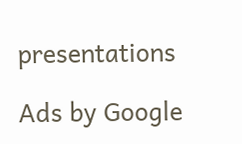presentations

Ads by Google